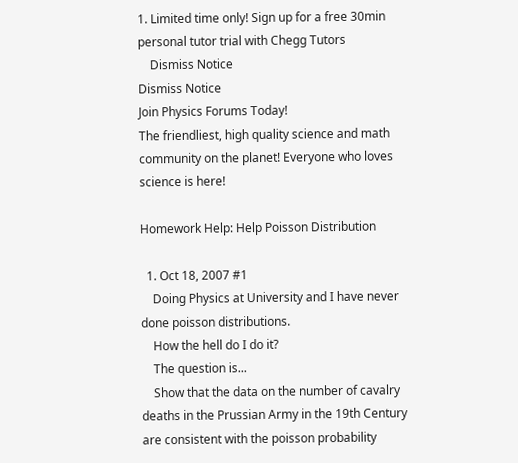1. Limited time only! Sign up for a free 30min personal tutor trial with Chegg Tutors
    Dismiss Notice
Dismiss Notice
Join Physics Forums Today!
The friendliest, high quality science and math community on the planet! Everyone who loves science is here!

Homework Help: Help Poisson Distribution

  1. Oct 18, 2007 #1
    Doing Physics at University and I have never done poisson distributions.
    How the hell do I do it?
    The question is...
    Show that the data on the number of cavalry deaths in the Prussian Army in the 19th Century are consistent with the poisson probability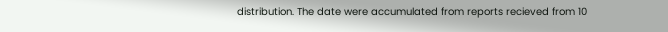distribution. The date were accumulated from reports recieved from 10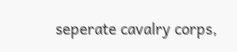seperate cavalry corps,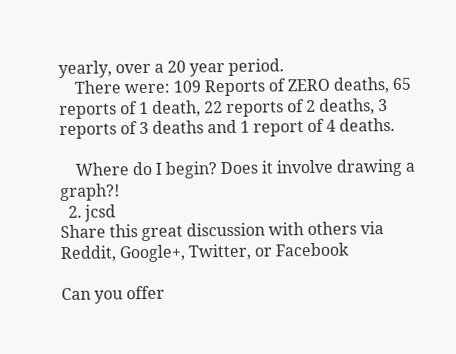yearly, over a 20 year period.
    There were: 109 Reports of ZERO deaths, 65 reports of 1 death, 22 reports of 2 deaths, 3 reports of 3 deaths and 1 report of 4 deaths.

    Where do I begin? Does it involve drawing a graph?!
  2. jcsd
Share this great discussion with others via Reddit, Google+, Twitter, or Facebook

Can you offer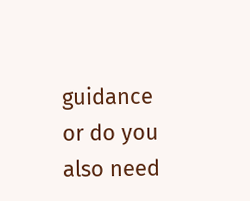guidance or do you also need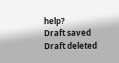help?
Draft saved Draft deleted